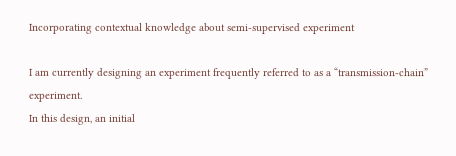Incorporating contextual knowledge about semi-supervised experiment

I am currently designing an experiment frequently referred to as a “transmission-chain” experiment.
In this design, an initial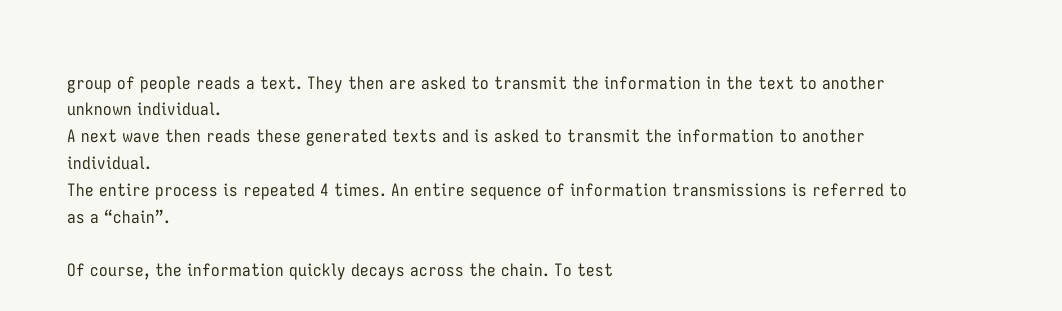group of people reads a text. They then are asked to transmit the information in the text to another unknown individual.
A next wave then reads these generated texts and is asked to transmit the information to another individual.
The entire process is repeated 4 times. An entire sequence of information transmissions is referred to as a “chain”.

Of course, the information quickly decays across the chain. To test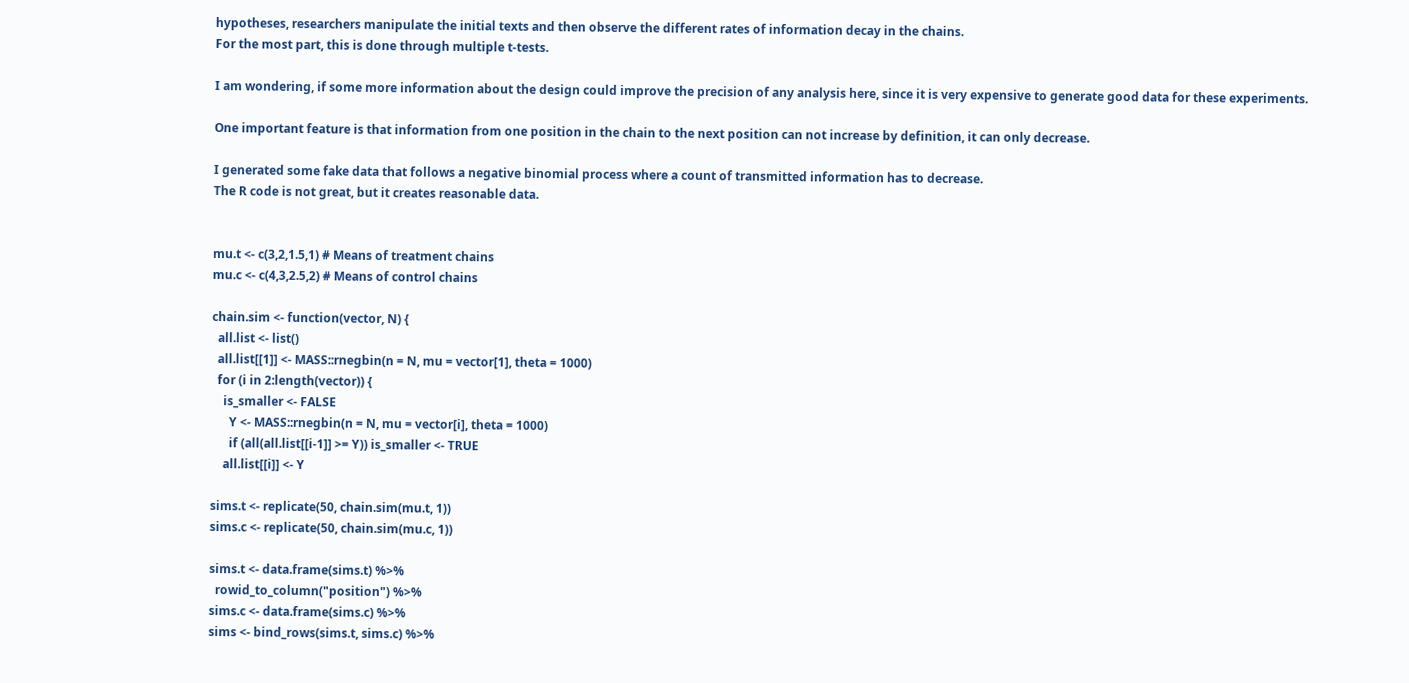hypotheses, researchers manipulate the initial texts and then observe the different rates of information decay in the chains.
For the most part, this is done through multiple t-tests.

I am wondering, if some more information about the design could improve the precision of any analysis here, since it is very expensive to generate good data for these experiments.

One important feature is that information from one position in the chain to the next position can not increase by definition, it can only decrease.

I generated some fake data that follows a negative binomial process where a count of transmitted information has to decrease.
The R code is not great, but it creates reasonable data.


mu.t <- c(3,2,1.5,1) # Means of treatment chains
mu.c <- c(4,3,2.5,2) # Means of control chains

chain.sim <- function(vector, N) {
  all.list <- list()
  all.list[[1]] <- MASS::rnegbin(n = N, mu = vector[1], theta = 1000)
  for (i in 2:length(vector)) {
    is_smaller <- FALSE
      Y <- MASS::rnegbin(n = N, mu = vector[i], theta = 1000)
      if (all(all.list[[i-1]] >= Y)) is_smaller <- TRUE
    all.list[[i]] <- Y

sims.t <- replicate(50, chain.sim(mu.t, 1))
sims.c <- replicate(50, chain.sim(mu.c, 1))

sims.t <- data.frame(sims.t) %>%
  rowid_to_column("position") %>%
sims.c <- data.frame(sims.c) %>%
sims <- bind_rows(sims.t, sims.c) %>%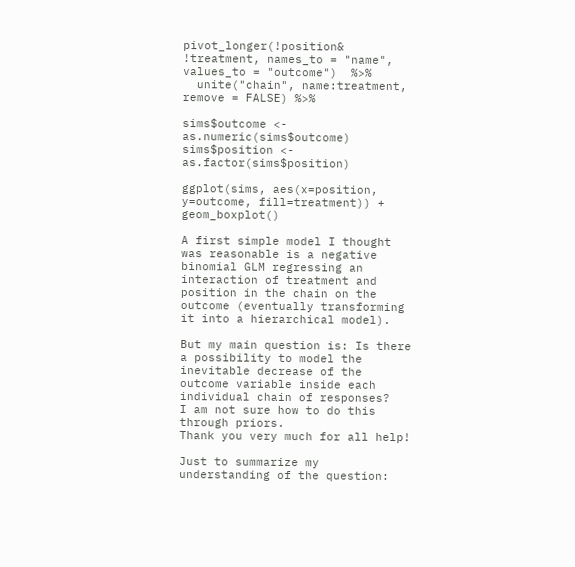pivot_longer(!position& !treatment, names_to = "name", values_to = "outcome")  %>%
  unite("chain", name:treatment, remove = FALSE) %>%

sims$outcome <- as.numeric(sims$outcome)
sims$position <- as.factor(sims$position)

ggplot(sims, aes(x=position, y=outcome, fill=treatment)) + geom_boxplot()

A first simple model I thought was reasonable is a negative binomial GLM regressing an interaction of treatment and position in the chain on the outcome (eventually transforming it into a hierarchical model).

But my main question is: Is there a possibility to model the inevitable decrease of the outcome variable inside each individual chain of responses?
I am not sure how to do this through priors.
Thank you very much for all help!

Just to summarize my understanding of the question: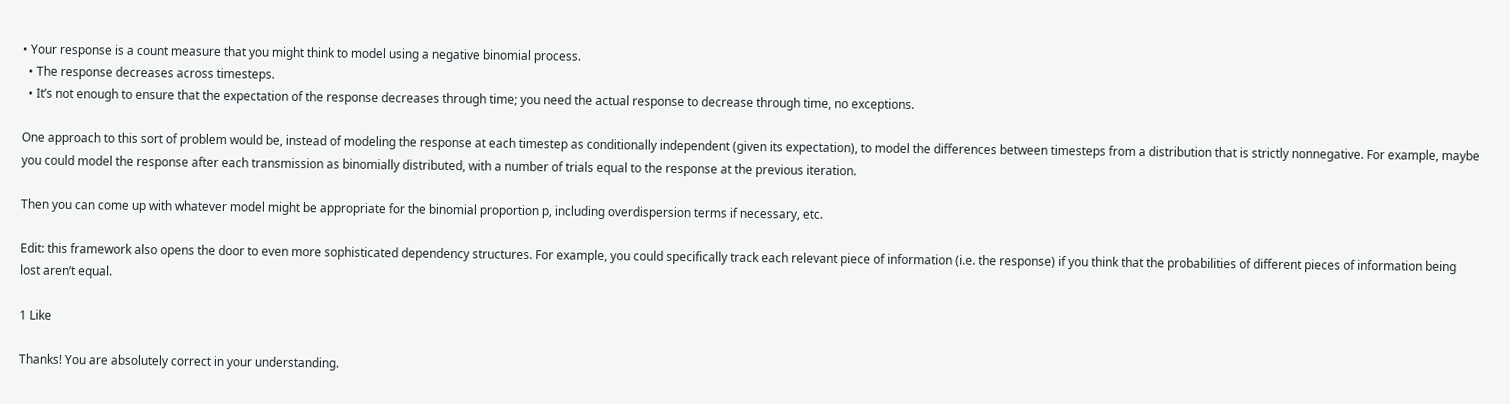• Your response is a count measure that you might think to model using a negative binomial process.
  • The response decreases across timesteps.
  • It’s not enough to ensure that the expectation of the response decreases through time; you need the actual response to decrease through time, no exceptions.

One approach to this sort of problem would be, instead of modeling the response at each timestep as conditionally independent (given its expectation), to model the differences between timesteps from a distribution that is strictly nonnegative. For example, maybe you could model the response after each transmission as binomially distributed, with a number of trials equal to the response at the previous iteration.

Then you can come up with whatever model might be appropriate for the binomial proportion p, including overdispersion terms if necessary, etc.

Edit: this framework also opens the door to even more sophisticated dependency structures. For example, you could specifically track each relevant piece of information (i.e. the response) if you think that the probabilities of different pieces of information being lost aren’t equal.

1 Like

Thanks! You are absolutely correct in your understanding.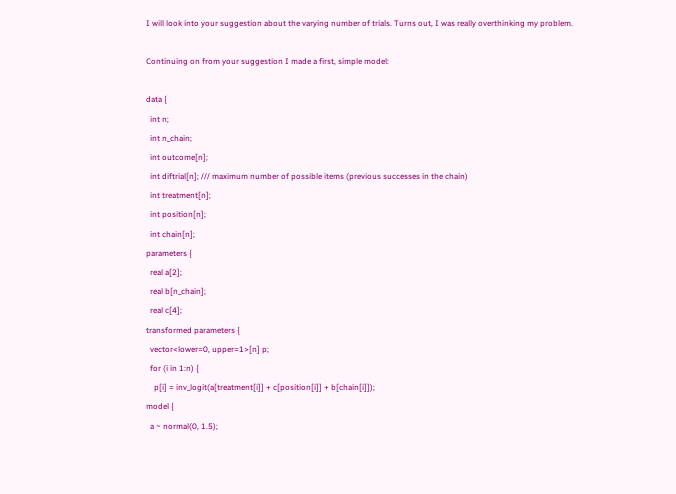I will look into your suggestion about the varying number of trials. Turns out, I was really overthinking my problem.

Continuing on from your suggestion I made a first, simple model:

data {
  int n;
  int n_chain;
  int outcome[n];
  int diftrial[n]; /// maximum number of possible items (previous successes in the chain)
  int treatment[n];
  int position[n];
  int chain[n];
parameters {
  real a[2];
  real b[n_chain];
  real c[4];
transformed parameters {
  vector<lower=0, upper=1>[n] p;
  for (i in 1:n) {
    p[i] = inv_logit(a[treatment[i]] + c[position[i]] + b[chain[i]]);
model {
  a ~ normal(0, 1.5);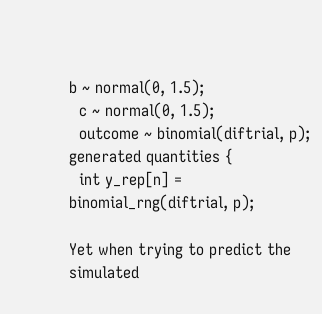b ~ normal(0, 1.5);
  c ~ normal(0, 1.5);
  outcome ~ binomial(diftrial, p);
generated quantities {
  int y_rep[n] = binomial_rng(diftrial, p);

Yet when trying to predict the simulated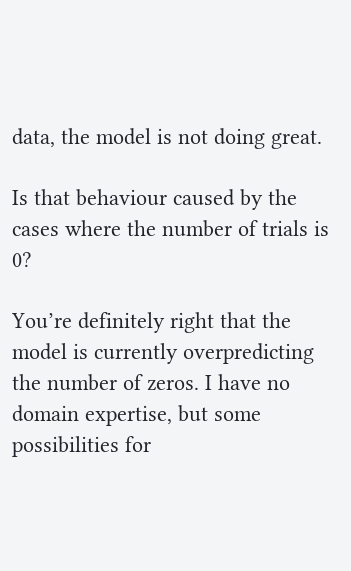data, the model is not doing great.

Is that behaviour caused by the cases where the number of trials is 0?

You’re definitely right that the model is currently overpredicting the number of zeros. I have no domain expertise, but some possibilities for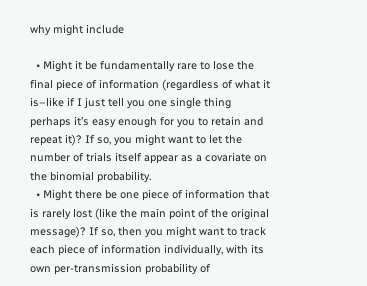why might include

  • Might it be fundamentally rare to lose the final piece of information (regardless of what it is–like if I just tell you one single thing perhaps it’s easy enough for you to retain and repeat it)? If so, you might want to let the number of trials itself appear as a covariate on the binomial probability.
  • Might there be one piece of information that is rarely lost (like the main point of the original message)? If so, then you might want to track each piece of information individually, with its own per-transmission probability of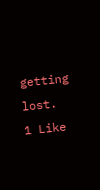getting lost.
1 Like